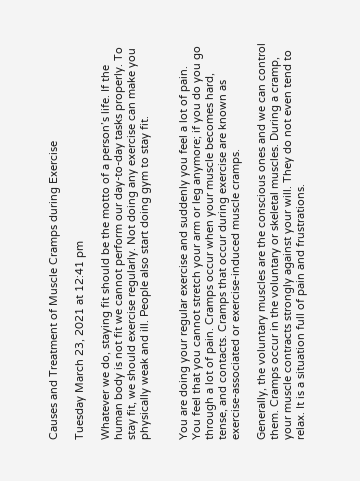Causes and Treatment of Muscle Cramps during Exercise

Tuesday March 23, 2021 at 12:41 pm

Whatever we do, staying fit should be the motto of a person’s life. If the human body is not fit we cannot perform our day-to-day tasks properly. To stay fit, we should exercise regularly. Not doing any exercise can make you physically weak and ill. People also start doing gym to stay fit.


You are doing your regular exercise and suddenly you feel a lot of pain. You feel that you cannot stretch your arm or leg anymore; if you do you go through a lot of pain. Cramps occur when your muscle becomes hard, tense, and contacts. Cramps that occur during exercise are known as exercise-associated or exercise-induced muscle cramps.

Generally, the voluntary muscles are the conscious ones and we can control them. Cramps occur in the voluntary or skeletal muscles. During a cramp, your muscle contracts strongly against your will. They do not even tend to relax. It is a situation full of pain and frustrations.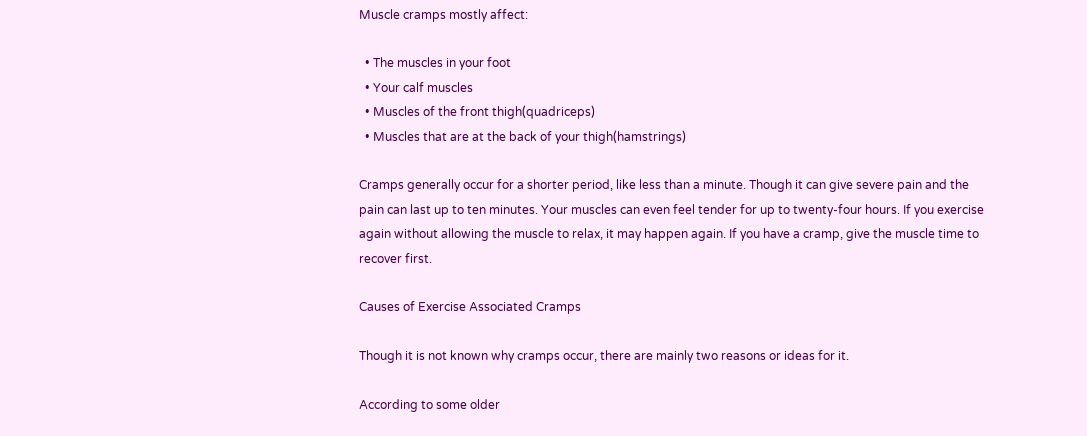Muscle cramps mostly affect:

  • The muscles in your foot
  • Your calf muscles
  • Muscles of the front thigh(quadriceps)
  • Muscles that are at the back of your thigh(hamstrings)

Cramps generally occur for a shorter period, like less than a minute. Though it can give severe pain and the pain can last up to ten minutes. Your muscles can even feel tender for up to twenty-four hours. If you exercise again without allowing the muscle to relax, it may happen again. If you have a cramp, give the muscle time to recover first.

Causes of Exercise Associated Cramps

Though it is not known why cramps occur, there are mainly two reasons or ideas for it.

According to some older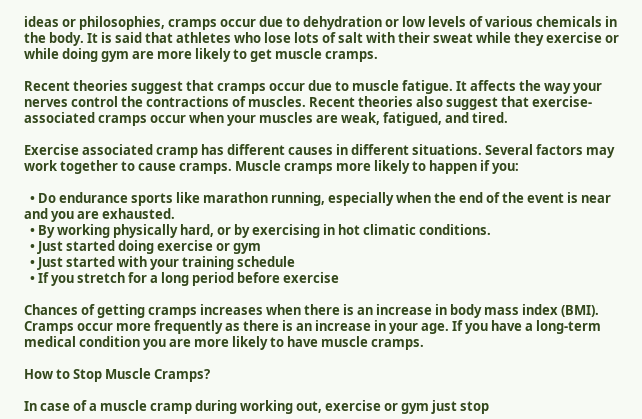ideas or philosophies, cramps occur due to dehydration or low levels of various chemicals in the body. It is said that athletes who lose lots of salt with their sweat while they exercise or while doing gym are more likely to get muscle cramps.

Recent theories suggest that cramps occur due to muscle fatigue. It affects the way your nerves control the contractions of muscles. Recent theories also suggest that exercise-associated cramps occur when your muscles are weak, fatigued, and tired.

Exercise associated cramp has different causes in different situations. Several factors may work together to cause cramps. Muscle cramps more likely to happen if you:

  • Do endurance sports like marathon running, especially when the end of the event is near and you are exhausted.
  • By working physically hard, or by exercising in hot climatic conditions.
  • Just started doing exercise or gym
  • Just started with your training schedule
  • If you stretch for a long period before exercise

Chances of getting cramps increases when there is an increase in body mass index (BMI). Cramps occur more frequently as there is an increase in your age. If you have a long-term medical condition you are more likely to have muscle cramps.

How to Stop Muscle Cramps?

In case of a muscle cramp during working out, exercise or gym just stop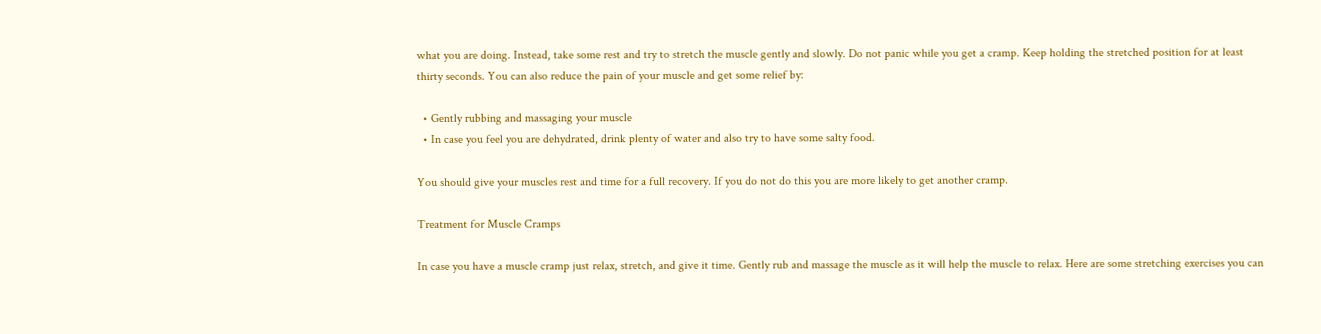what you are doing. Instead, take some rest and try to stretch the muscle gently and slowly. Do not panic while you get a cramp. Keep holding the stretched position for at least thirty seconds. You can also reduce the pain of your muscle and get some relief by:

  • Gently rubbing and massaging your muscle
  • In case you feel you are dehydrated, drink plenty of water and also try to have some salty food.

You should give your muscles rest and time for a full recovery. If you do not do this you are more likely to get another cramp.

Treatment for Muscle Cramps

In case you have a muscle cramp just relax, stretch, and give it time. Gently rub and massage the muscle as it will help the muscle to relax. Here are some stretching exercises you can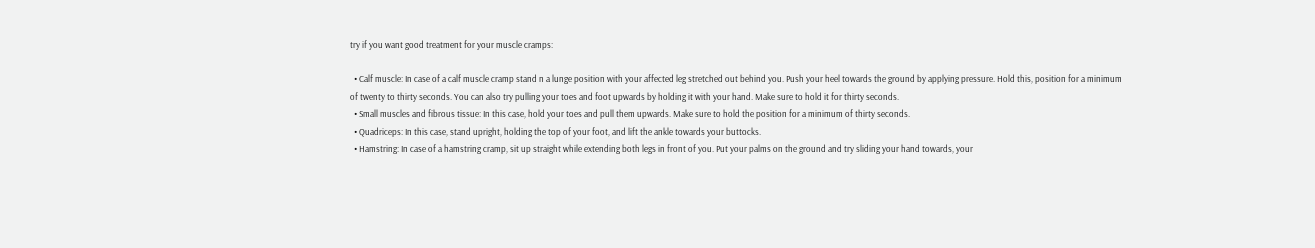try if you want good treatment for your muscle cramps:

  • Calf muscle: In case of a calf muscle cramp stand n a lunge position with your affected leg stretched out behind you. Push your heel towards the ground by applying pressure. Hold this, position for a minimum of twenty to thirty seconds. You can also try pulling your toes and foot upwards by holding it with your hand. Make sure to hold it for thirty seconds.
  • Small muscles and fibrous tissue: In this case, hold your toes and pull them upwards. Make sure to hold the position for a minimum of thirty seconds.
  • Quadriceps: In this case, stand upright, holding the top of your foot, and lift the ankle towards your buttocks.
  • Hamstring: In case of a hamstring cramp, sit up straight while extending both legs in front of you. Put your palms on the ground and try sliding your hand towards, your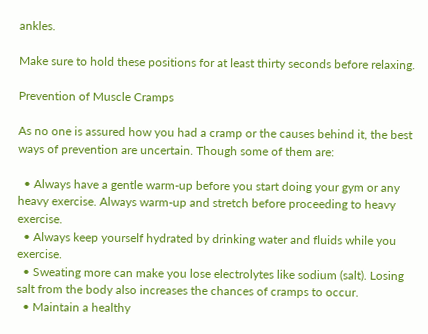ankles.

Make sure to hold these positions for at least thirty seconds before relaxing.

Prevention of Muscle Cramps

As no one is assured how you had a cramp or the causes behind it, the best ways of prevention are uncertain. Though some of them are:

  • Always have a gentle warm-up before you start doing your gym or any heavy exercise. Always warm-up and stretch before proceeding to heavy exercise.
  • Always keep yourself hydrated by drinking water and fluids while you exercise.
  • Sweating more can make you lose electrolytes like sodium (salt). Losing salt from the body also increases the chances of cramps to occur.
  • Maintain a healthy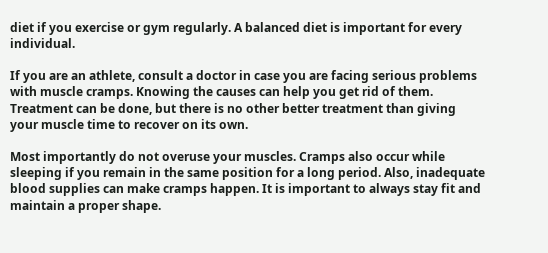diet if you exercise or gym regularly. A balanced diet is important for every individual.

If you are an athlete, consult a doctor in case you are facing serious problems with muscle cramps. Knowing the causes can help you get rid of them. Treatment can be done, but there is no other better treatment than giving your muscle time to recover on its own.

Most importantly do not overuse your muscles. Cramps also occur while sleeping if you remain in the same position for a long period. Also, inadequate blood supplies can make cramps happen. It is important to always stay fit and maintain a proper shape.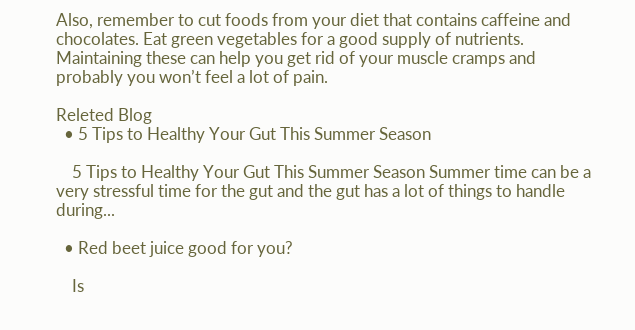Also, remember to cut foods from your diet that contains caffeine and chocolates. Eat green vegetables for a good supply of nutrients. Maintaining these can help you get rid of your muscle cramps and probably you won’t feel a lot of pain.

Releted Blog
  • 5 Tips to Healthy Your Gut This Summer Season

    5 Tips to Healthy Your Gut This Summer Season Summer time can be a very stressful time for the gut and the gut has a lot of things to handle during...

  • Red beet juice good for you?

    Is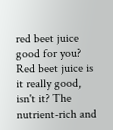red beet juice good for you? Red beet juice is it really good, isn't it? The nutrient-rich and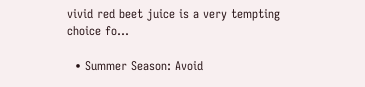vivid red beet juice is a very tempting choice fo...

  • Summer Season: Avoid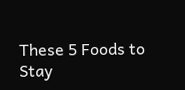These 5 Foods to Stay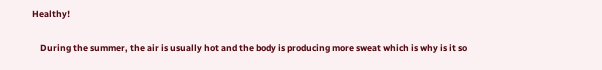Healthy!

    During the summer, the air is usually hot and the body is producing more sweat which is why is it so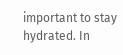important to stay hydrated. In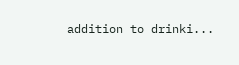addition to drinki...